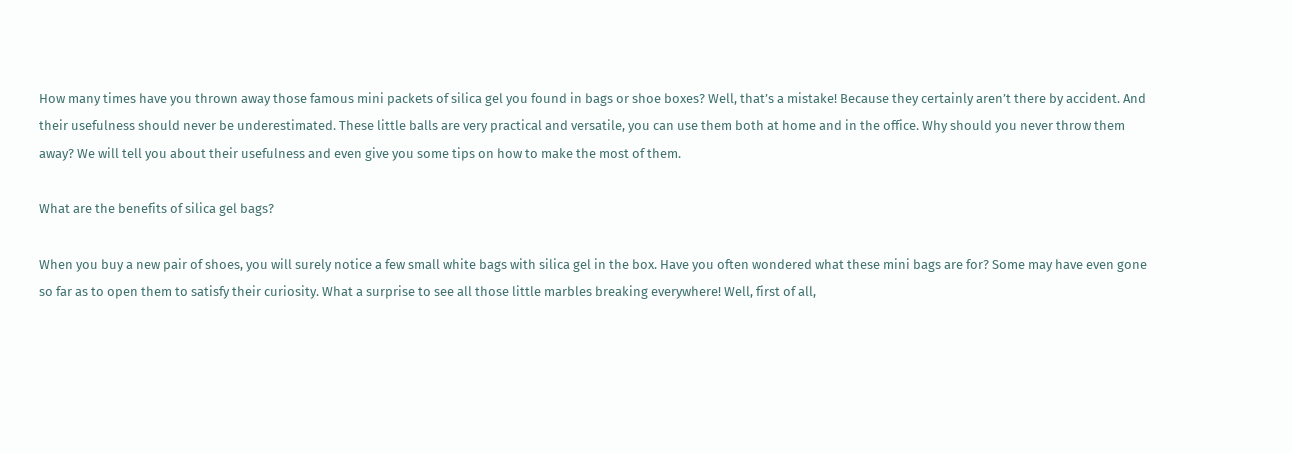How many times have you thrown away those famous mini packets of silica gel you found in bags or shoe boxes? Well, that’s a mistake! Because they certainly aren’t there by accident. And their usefulness should never be underestimated. These little balls are very practical and versatile, you can use them both at home and in the office. Why should you never throw them away? We will tell you about their usefulness and even give you some tips on how to make the most of them.

What are the benefits of silica gel bags?

When you buy a new pair of shoes, you will surely notice a few small white bags with silica gel in the box. Have you often wondered what these mini bags are for? Some may have even gone so far as to open them to satisfy their curiosity. What a surprise to see all those little marbles breaking everywhere! Well, first of all,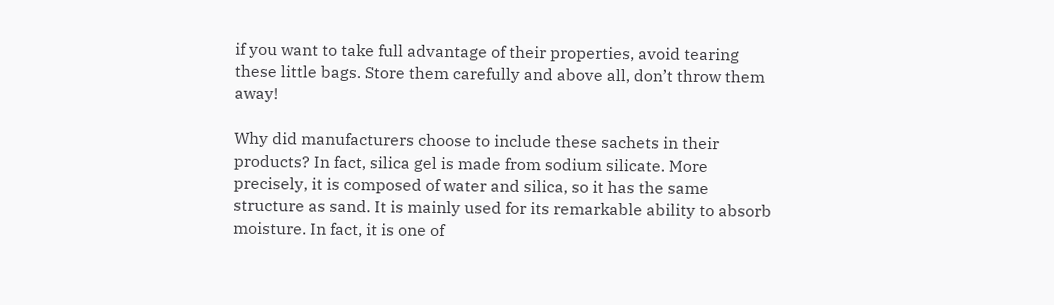if you want to take full advantage of their properties, avoid tearing these little bags. Store them carefully and above all, don’t throw them away!

Why did manufacturers choose to include these sachets in their products? In fact, silica gel is made from sodium silicate. More precisely, it is composed of water and silica, so it has the same structure as sand. It is mainly used for its remarkable ability to absorb moisture. In fact, it is one of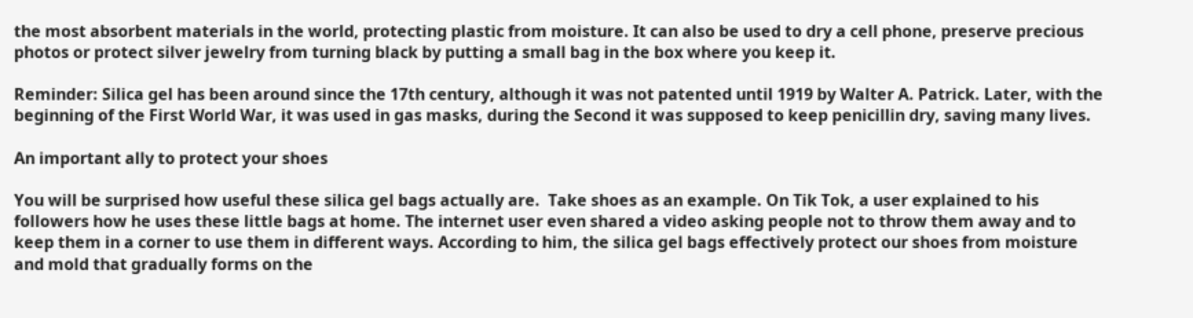the most absorbent materials in the world, protecting plastic from moisture. It can also be used to dry a cell phone, preserve precious photos or protect silver jewelry from turning black by putting a small bag in the box where you keep it.

Reminder: Silica gel has been around since the 17th century, although it was not patented until 1919 by Walter A. Patrick. Later, with the beginning of the First World War, it was used in gas masks, during the Second it was supposed to keep penicillin dry, saving many lives.

An important ally to protect your shoes

You will be surprised how useful these silica gel bags actually are.  Take shoes as an example. On Tik Tok, a user explained to his followers how he uses these little bags at home. The internet user even shared a video asking people not to throw them away and to keep them in a corner to use them in different ways. According to him, the silica gel bags effectively protect our shoes from moisture and mold that gradually forms on the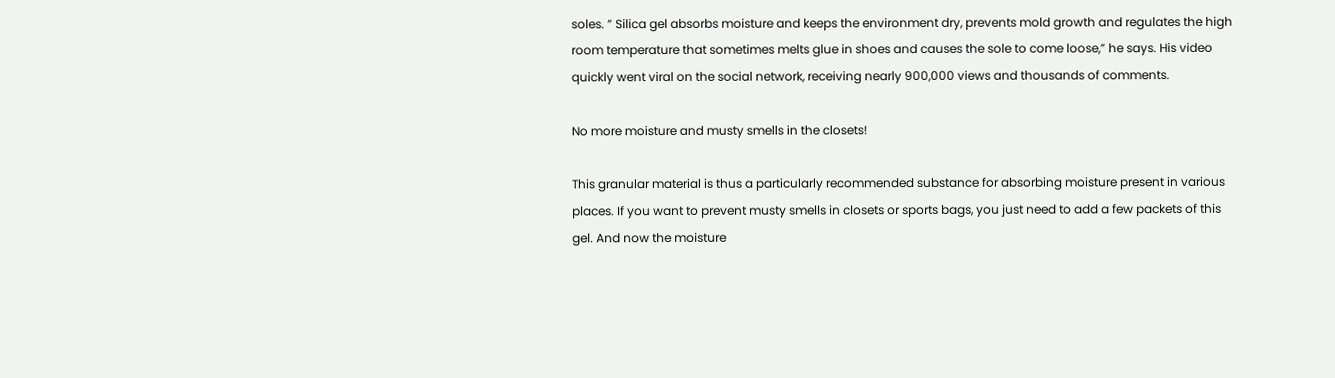soles. ” Silica gel absorbs moisture and keeps the environment dry, prevents mold growth and regulates the high room temperature that sometimes melts glue in shoes and causes the sole to come loose,” he says. His video quickly went viral on the social network, receiving nearly 900,000 views and thousands of comments.

No more moisture and musty smells in the closets!

This granular material is thus a particularly recommended substance for absorbing moisture present in various places. If you want to prevent musty smells in closets or sports bags, you just need to add a few packets of this gel. And now the moisture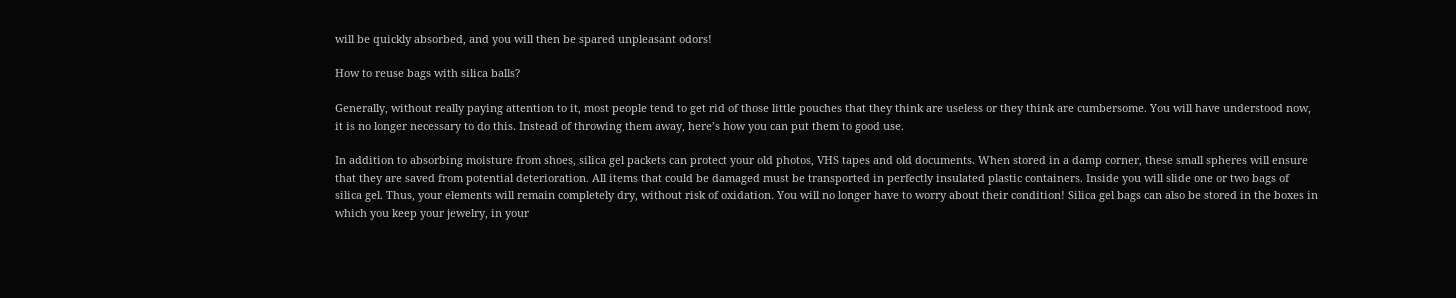will be quickly absorbed, and you will then be spared unpleasant odors!

How to reuse bags with silica balls?

Generally, without really paying attention to it, most people tend to get rid of those little pouches that they think are useless or they think are cumbersome. You will have understood now, it is no longer necessary to do this. Instead of throwing them away, here’s how you can put them to good use.

In addition to absorbing moisture from shoes, silica gel packets can protect your old photos, VHS tapes and old documents. When stored in a damp corner, these small spheres will ensure that they are saved from potential deterioration. All items that could be damaged must be transported in perfectly insulated plastic containers. Inside you will slide one or two bags of silica gel. Thus, your elements will remain completely dry, without risk of oxidation. You will no longer have to worry about their condition! Silica gel bags can also be stored in the boxes in which you keep your jewelry, in your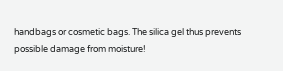handbags or cosmetic bags. The silica gel thus prevents possible damage from moisture!